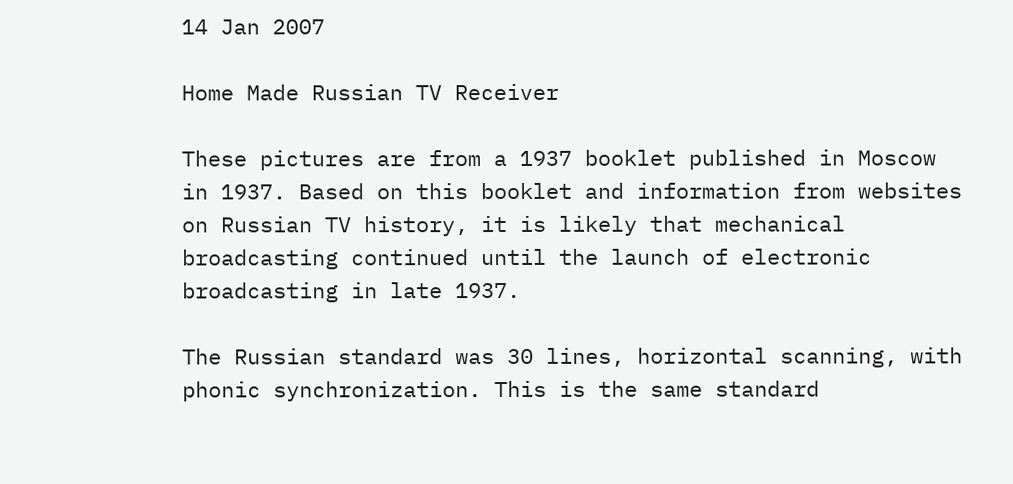14 Jan 2007

Home Made Russian TV Receiver

These pictures are from a 1937 booklet published in Moscow in 1937. Based on this booklet and information from websites on Russian TV history, it is likely that mechanical broadcasting continued until the launch of electronic broadcasting in late 1937.

The Russian standard was 30 lines, horizontal scanning, with phonic synchronization. This is the same standard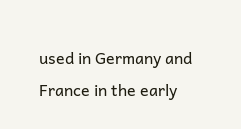used in Germany and France in the early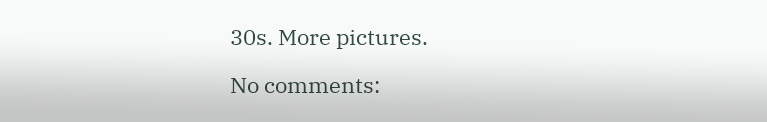30s. More pictures.

No comments: